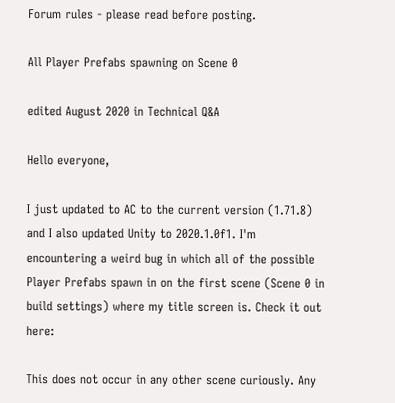Forum rules - please read before posting.

All Player Prefabs spawning on Scene 0

edited August 2020 in Technical Q&A

Hello everyone,

I just updated to AC to the current version (1.71.8) and I also updated Unity to 2020.1.0f1. I'm encountering a weird bug in which all of the possible Player Prefabs spawn in on the first scene (Scene 0 in build settings) where my title screen is. Check it out here:

This does not occur in any other scene curiously. Any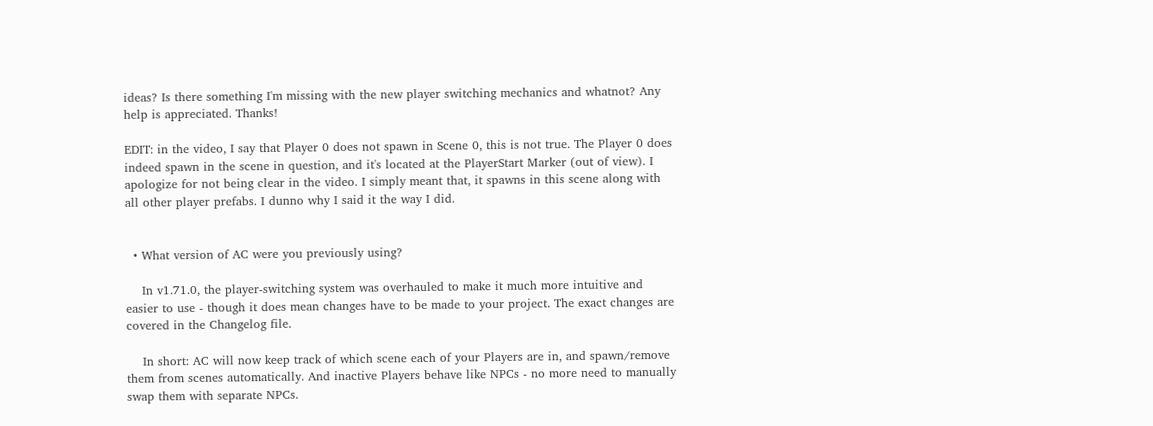ideas? Is there something I'm missing with the new player switching mechanics and whatnot? Any help is appreciated. Thanks!

EDIT: in the video, I say that Player 0 does not spawn in Scene 0, this is not true. The Player 0 does indeed spawn in the scene in question, and it's located at the PlayerStart Marker (out of view). I apologize for not being clear in the video. I simply meant that, it spawns in this scene along with all other player prefabs. I dunno why I said it the way I did.


  • What version of AC were you previously using?

    In v1.71.0, the player-switching system was overhauled to make it much more intuitive and easier to use - though it does mean changes have to be made to your project. The exact changes are covered in the Changelog file.

    In short: AC will now keep track of which scene each of your Players are in, and spawn/remove them from scenes automatically. And inactive Players behave like NPCs - no more need to manually swap them with separate NPCs.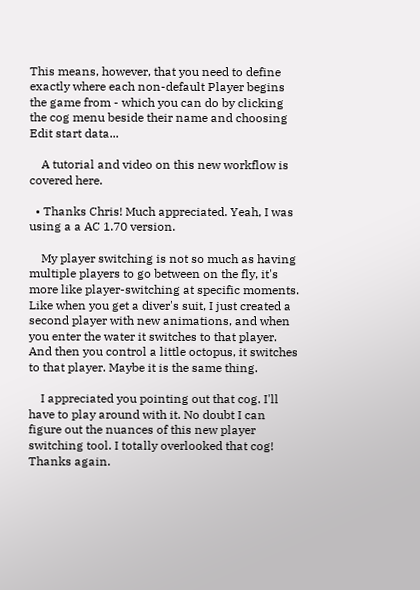This means, however, that you need to define exactly where each non-default Player begins the game from - which you can do by clicking the cog menu beside their name and choosing Edit start data...

    A tutorial and video on this new workflow is covered here.

  • Thanks Chris! Much appreciated. Yeah, I was using a a AC 1.70 version.

    My player switching is not so much as having multiple players to go between on the fly, it's more like player-switching at specific moments. Like when you get a diver's suit, I just created a second player with new animations, and when you enter the water it switches to that player. And then you control a little octopus, it switches to that player. Maybe it is the same thing.

    I appreciated you pointing out that cog. I'll have to play around with it. No doubt I can figure out the nuances of this new player switching tool. I totally overlooked that cog! Thanks again.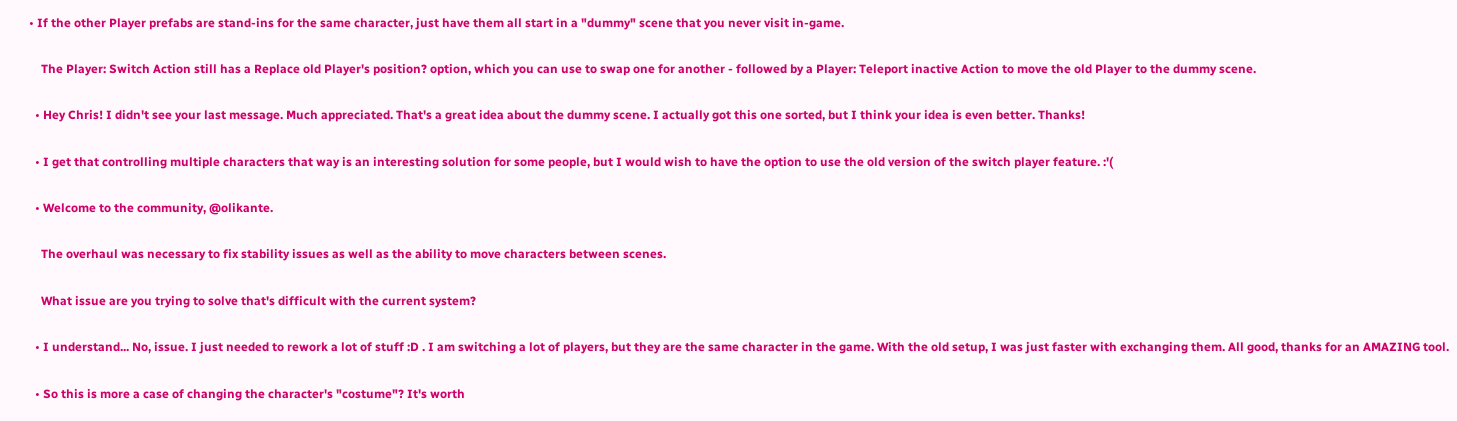• If the other Player prefabs are stand-ins for the same character, just have them all start in a "dummy" scene that you never visit in-game.

    The Player: Switch Action still has a Replace old Player's position? option, which you can use to swap one for another - followed by a Player: Teleport inactive Action to move the old Player to the dummy scene.

  • Hey Chris! I didn't see your last message. Much appreciated. That's a great idea about the dummy scene. I actually got this one sorted, but I think your idea is even better. Thanks!

  • I get that controlling multiple characters that way is an interesting solution for some people, but I would wish to have the option to use the old version of the switch player feature. :'(

  • Welcome to the community, @olikante.

    The overhaul was necessary to fix stability issues as well as the ability to move characters between scenes.

    What issue are you trying to solve that's difficult with the current system?

  • I understand... No, issue. I just needed to rework a lot of stuff :D . I am switching a lot of players, but they are the same character in the game. With the old setup, I was just faster with exchanging them. All good, thanks for an AMAZING tool.

  • So this is more a case of changing the character's "costume"? It's worth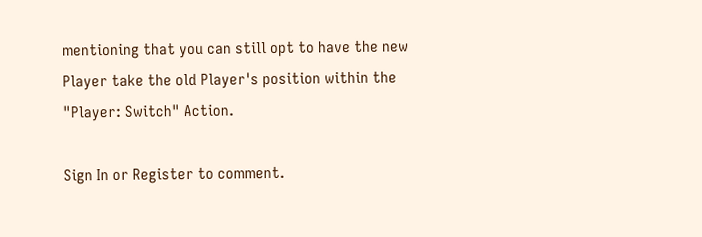mentioning that you can still opt to have the new Player take the old Player's position within the "Player: Switch" Action.

Sign In or Register to comment.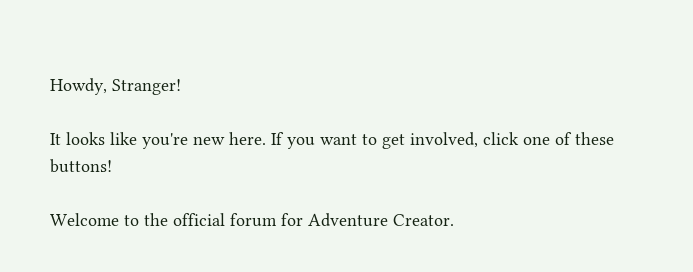Howdy, Stranger!

It looks like you're new here. If you want to get involved, click one of these buttons!

Welcome to the official forum for Adventure Creator.